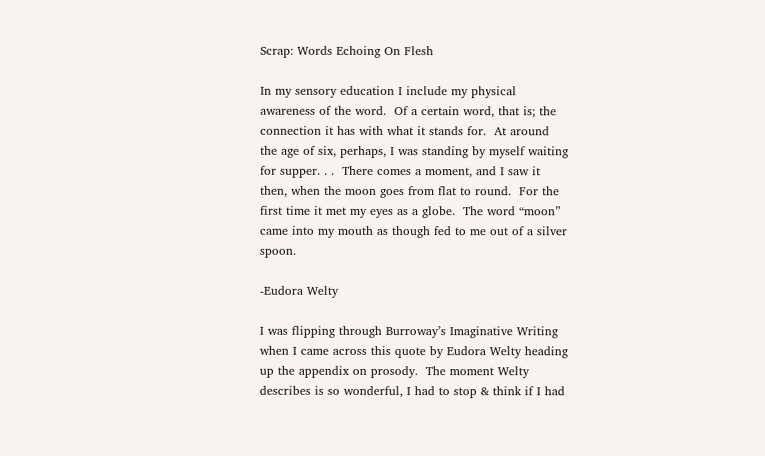Scrap: Words Echoing On Flesh

In my sensory education I include my physical awareness of the word.  Of a certain word, that is; the connection it has with what it stands for.  At around the age of six, perhaps, I was standing by myself waiting for supper. . .  There comes a moment, and I saw it then, when the moon goes from flat to round.  For the first time it met my eyes as a globe.  The word “moon” came into my mouth as though fed to me out of a silver spoon.

-Eudora Welty

I was flipping through Burroway’s Imaginative Writing when I came across this quote by Eudora Welty heading up the appendix on prosody.  The moment Welty describes is so wonderful, I had to stop & think if I had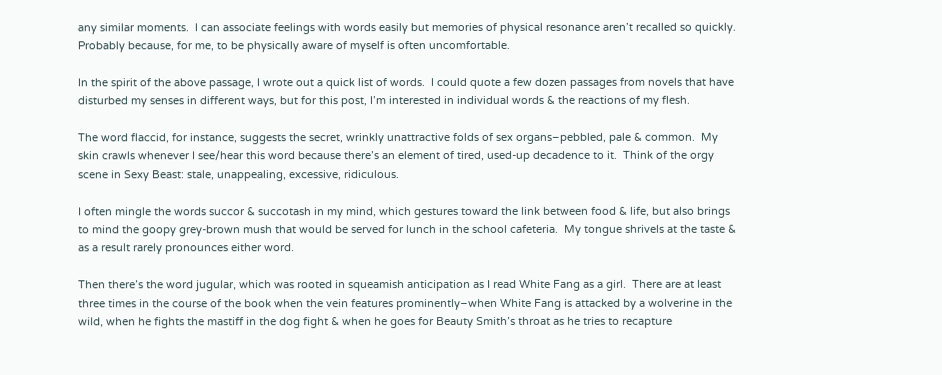any similar moments.  I can associate feelings with words easily but memories of physical resonance aren’t recalled so quickly.  Probably because, for me, to be physically aware of myself is often uncomfortable.

In the spirit of the above passage, I wrote out a quick list of words.  I could quote a few dozen passages from novels that have disturbed my senses in different ways, but for this post, I’m interested in individual words & the reactions of my flesh.

The word flaccid, for instance, suggests the secret, wrinkly unattractive folds of sex organs–pebbled, pale & common.  My skin crawls whenever I see/hear this word because there’s an element of tired, used-up decadence to it.  Think of the orgy scene in Sexy Beast: stale, unappealing, excessive, ridiculous.

I often mingle the words succor & succotash in my mind, which gestures toward the link between food & life, but also brings to mind the goopy grey-brown mush that would be served for lunch in the school cafeteria.  My tongue shrivels at the taste & as a result rarely pronounces either word.

Then there’s the word jugular, which was rooted in squeamish anticipation as I read White Fang as a girl.  There are at least three times in the course of the book when the vein features prominently–when White Fang is attacked by a wolverine in the wild, when he fights the mastiff in the dog fight & when he goes for Beauty Smith’s throat as he tries to recapture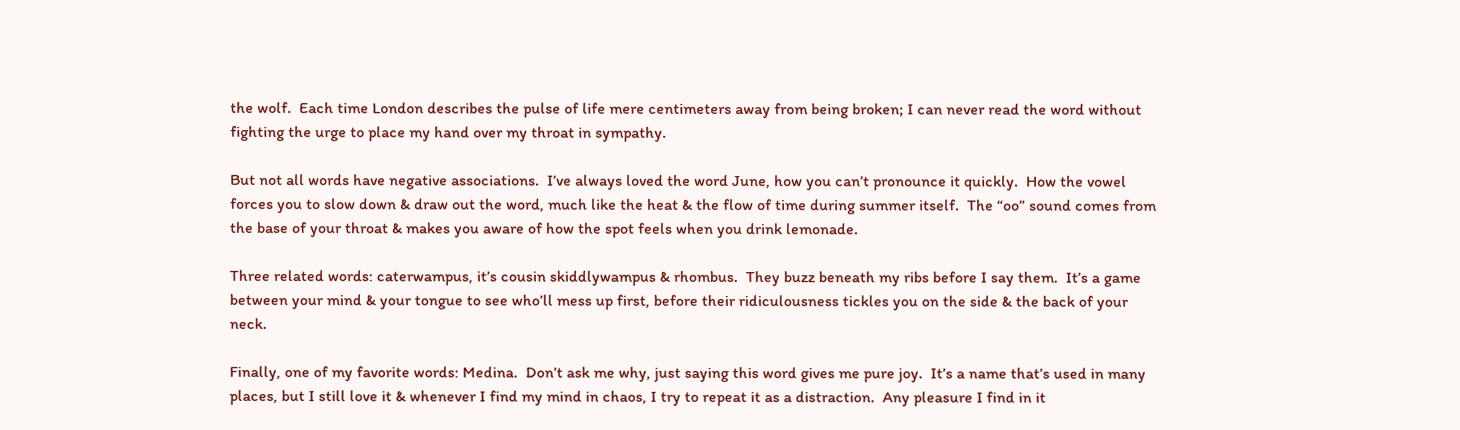the wolf.  Each time London describes the pulse of life mere centimeters away from being broken; I can never read the word without fighting the urge to place my hand over my throat in sympathy.

But not all words have negative associations.  I’ve always loved the word June, how you can’t pronounce it quickly.  How the vowel forces you to slow down & draw out the word, much like the heat & the flow of time during summer itself.  The “oo” sound comes from the base of your throat & makes you aware of how the spot feels when you drink lemonade.

Three related words: caterwampus, it’s cousin skiddlywampus & rhombus.  They buzz beneath my ribs before I say them.  It’s a game between your mind & your tongue to see who’ll mess up first, before their ridiculousness tickles you on the side & the back of your neck.

Finally, one of my favorite words: Medina.  Don’t ask me why, just saying this word gives me pure joy.  It’s a name that’s used in many places, but I still love it & whenever I find my mind in chaos, I try to repeat it as a distraction.  Any pleasure I find in it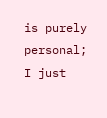is purely personal; I just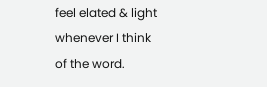feel elated & light whenever I think of the word.